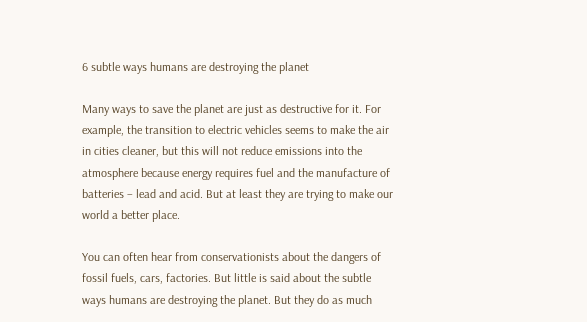6 subtle ways humans are destroying the planet

Many ways to save the planet are just as destructive for it. For example, the transition to electric vehicles seems to make the air in cities cleaner, but this will not reduce emissions into the atmosphere because energy requires fuel and the manufacture of batteries – lead and acid. But at least they are trying to make our world a better place.

You can often hear from conservationists about the dangers of fossil fuels, cars, factories. But little is said about the subtle ways humans are destroying the planet. But they do as much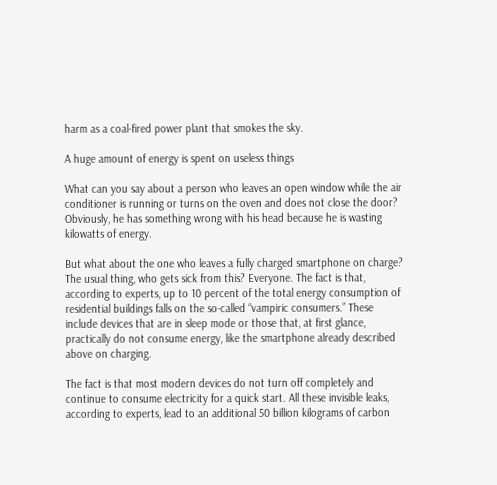harm as a coal-fired power plant that smokes the sky.

A huge amount of energy is spent on useless things

What can you say about a person who leaves an open window while the air conditioner is running or turns on the oven and does not close the door? Obviously, he has something wrong with his head because he is wasting kilowatts of energy.

But what about the one who leaves a fully charged smartphone on charge? The usual thing, who gets sick from this? Everyone. The fact is that, according to experts, up to 10 percent of the total energy consumption of residential buildings falls on the so-called “vampiric consumers.” These include devices that are in sleep mode or those that, at first glance, practically do not consume energy, like the smartphone already described above on charging.

The fact is that most modern devices do not turn off completely and continue to consume electricity for a quick start. All these invisible leaks, according to experts, lead to an additional 50 billion kilograms of carbon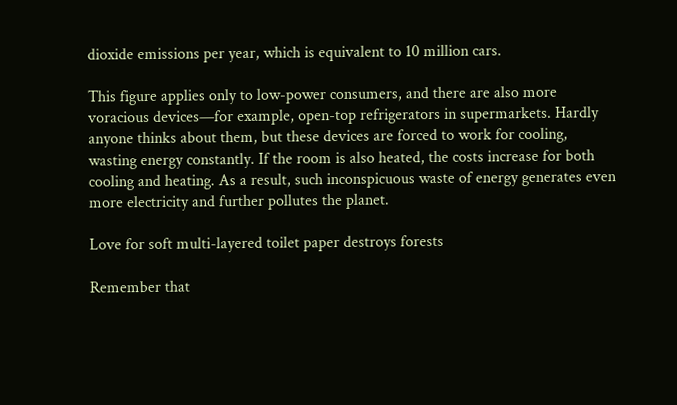dioxide emissions per year, which is equivalent to 10 million cars.

This figure applies only to low-power consumers, and there are also more voracious devices—for example, open-top refrigerators in supermarkets. Hardly anyone thinks about them, but these devices are forced to work for cooling, wasting energy constantly. If the room is also heated, the costs increase for both cooling and heating. As a result, such inconspicuous waste of energy generates even more electricity and further pollutes the planet.

Love for soft multi-layered toilet paper destroys forests

Remember that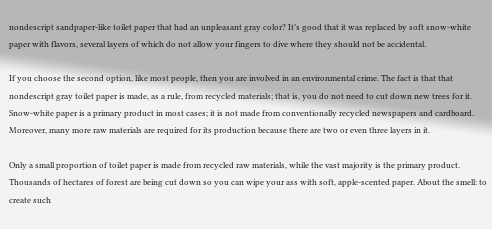nondescript sandpaper-like toilet paper that had an unpleasant gray color? It’s good that it was replaced by soft snow-white paper with flavors, several layers of which do not allow your fingers to dive where they should not be accidental.

If you choose the second option, like most people, then you are involved in an environmental crime. The fact is that that nondescript gray toilet paper is made, as a rule, from recycled materials; that is, you do not need to cut down new trees for it. Snow-white paper is a primary product in most cases; it is not made from conventionally recycled newspapers and cardboard. Moreover, many more raw materials are required for its production because there are two or even three layers in it.

Only a small proportion of toilet paper is made from recycled raw materials, while the vast majority is the primary product. Thousands of hectares of forest are being cut down so you can wipe your ass with soft, apple-scented paper. About the smell: to create such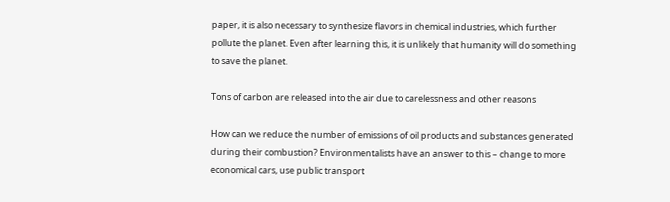paper, it is also necessary to synthesize flavors in chemical industries, which further pollute the planet. Even after learning this, it is unlikely that humanity will do something to save the planet.

Tons of carbon are released into the air due to carelessness and other reasons

How can we reduce the number of emissions of oil products and substances generated during their combustion? Environmentalists have an answer to this – change to more economical cars, use public transport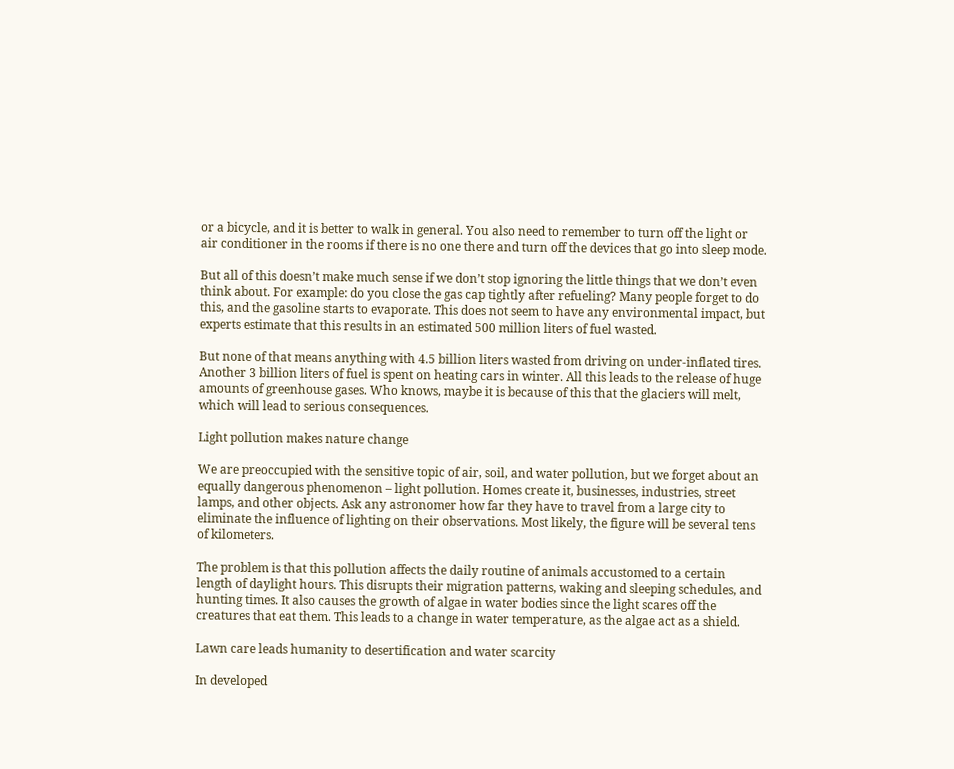or a bicycle, and it is better to walk in general. You also need to remember to turn off the light or air conditioner in the rooms if there is no one there and turn off the devices that go into sleep mode.

But all of this doesn’t make much sense if we don’t stop ignoring the little things that we don’t even think about. For example: do you close the gas cap tightly after refueling? Many people forget to do this, and the gasoline starts to evaporate. This does not seem to have any environmental impact, but experts estimate that this results in an estimated 500 million liters of fuel wasted.

But none of that means anything with 4.5 billion liters wasted from driving on under-inflated tires. Another 3 billion liters of fuel is spent on heating cars in winter. All this leads to the release of huge amounts of greenhouse gases. Who knows, maybe it is because of this that the glaciers will melt, which will lead to serious consequences.

Light pollution makes nature change

We are preoccupied with the sensitive topic of air, soil, and water pollution, but we forget about an equally dangerous phenomenon – light pollution. Homes create it, businesses, industries, street lamps, and other objects. Ask any astronomer how far they have to travel from a large city to eliminate the influence of lighting on their observations. Most likely, the figure will be several tens of kilometers.

The problem is that this pollution affects the daily routine of animals accustomed to a certain length of daylight hours. This disrupts their migration patterns, waking and sleeping schedules, and hunting times. It also causes the growth of algae in water bodies since the light scares off the creatures that eat them. This leads to a change in water temperature, as the algae act as a shield.

Lawn care leads humanity to desertification and water scarcity

In developed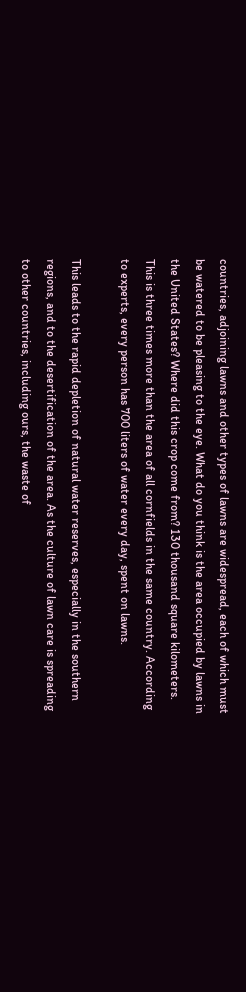countries, adjoining lawns and other types of lawns are widespread, each of which must be watered to be pleasing to the eye. What do you think is the area occupied by lawns in the United States? Where did this crop come from? 130 thousand square kilometers. This is three times more than the area of all cornfields in the same country. According to experts, every person has 700 liters of water every day, spent on lawns.

This leads to the rapid depletion of natural water reserves, especially in the southern regions, and to the desertification of the area. As the culture of lawn care is spreading to other countries, including ours, the waste of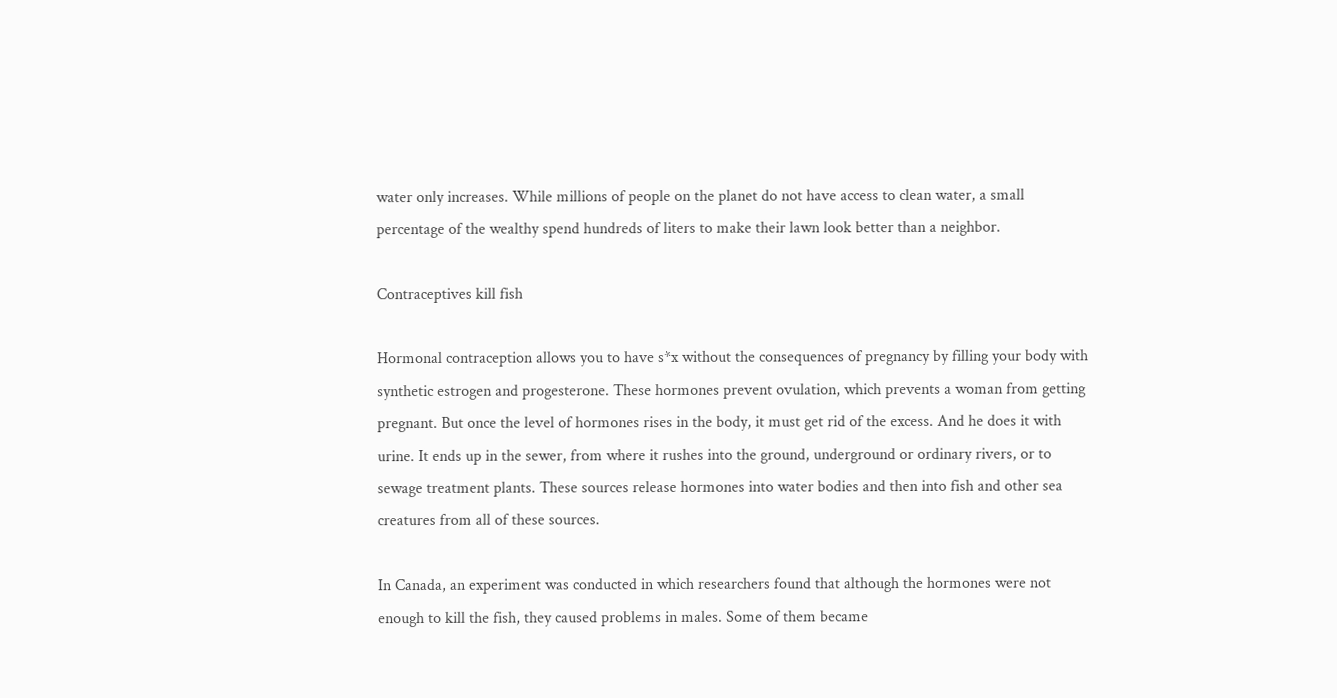water only increases. While millions of people on the planet do not have access to clean water, a small percentage of the wealthy spend hundreds of liters to make their lawn look better than a neighbor.

Contraceptives kill fish

Hormonal contraception allows you to have s*x without the consequences of pregnancy by filling your body with synthetic estrogen and progesterone. These hormones prevent ovulation, which prevents a woman from getting pregnant. But once the level of hormones rises in the body, it must get rid of the excess. And he does it with urine. It ends up in the sewer, from where it rushes into the ground, underground or ordinary rivers, or to sewage treatment plants. These sources release hormones into water bodies and then into fish and other sea creatures from all of these sources.

In Canada, an experiment was conducted in which researchers found that although the hormones were not enough to kill the fish, they caused problems in males. Some of them became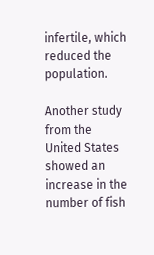infertile, which reduced the population.

Another study from the United States showed an increase in the number of fish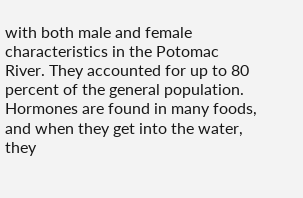with both male and female characteristics in the Potomac River. They accounted for up to 80 percent of the general population. Hormones are found in many foods, and when they get into the water, they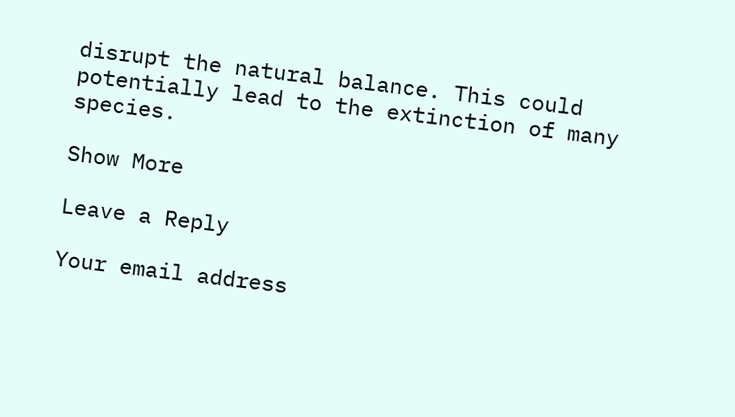disrupt the natural balance. This could potentially lead to the extinction of many species.

Show More

Leave a Reply

Your email address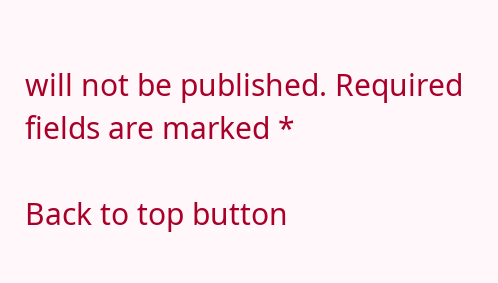will not be published. Required fields are marked *

Back to top button